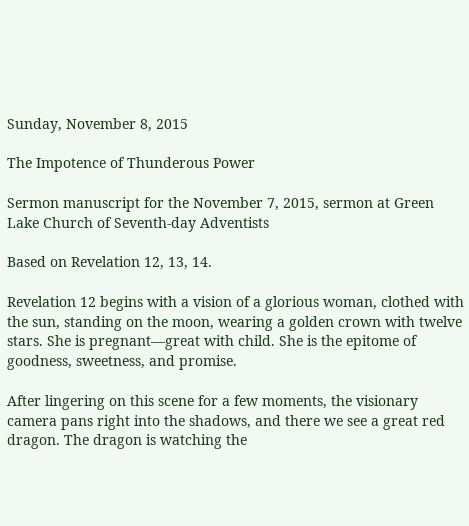Sunday, November 8, 2015

The Impotence of Thunderous Power

Sermon manuscript for the November 7, 2015, sermon at Green Lake Church of Seventh-day Adventists

Based on Revelation 12, 13, 14.

Revelation 12 begins with a vision of a glorious woman, clothed with the sun, standing on the moon, wearing a golden crown with twelve stars. She is pregnant—great with child. She is the epitome of goodness, sweetness, and promise.

After lingering on this scene for a few moments, the visionary camera pans right into the shadows, and there we see a great red dragon. The dragon is watching the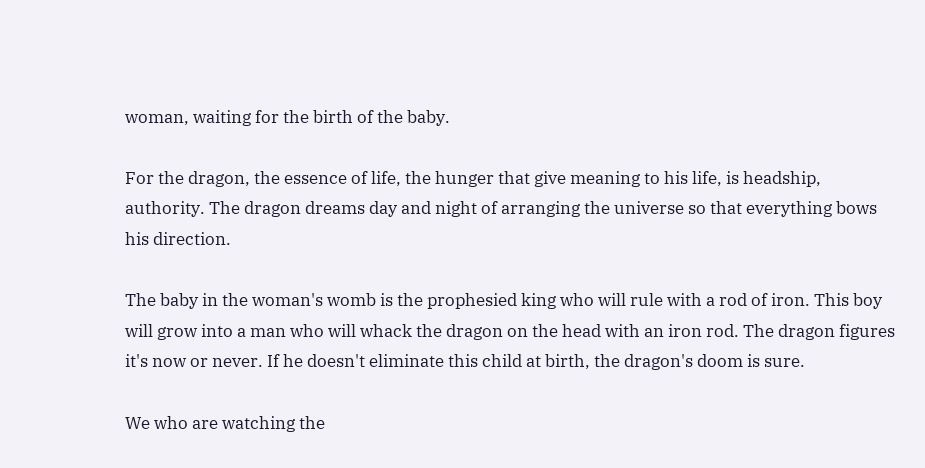woman, waiting for the birth of the baby.

For the dragon, the essence of life, the hunger that give meaning to his life, is headship, authority. The dragon dreams day and night of arranging the universe so that everything bows his direction.

The baby in the woman's womb is the prophesied king who will rule with a rod of iron. This boy will grow into a man who will whack the dragon on the head with an iron rod. The dragon figures it's now or never. If he doesn't eliminate this child at birth, the dragon's doom is sure.

We who are watching the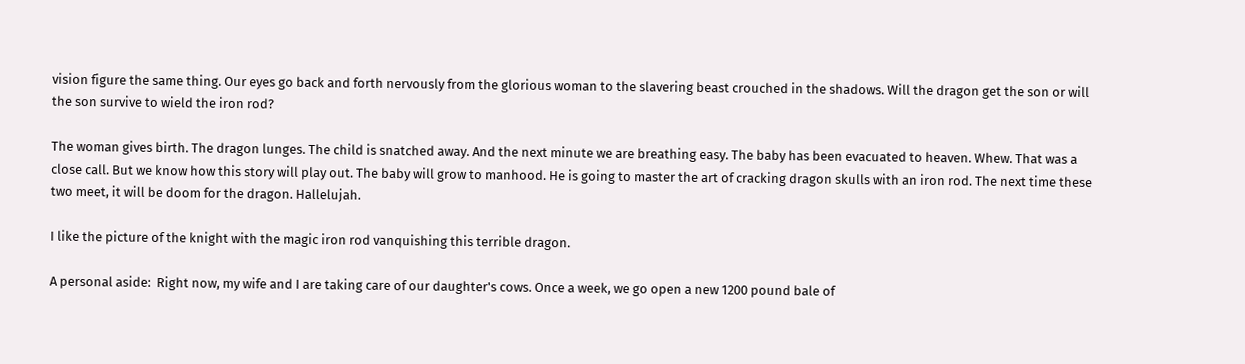vision figure the same thing. Our eyes go back and forth nervously from the glorious woman to the slavering beast crouched in the shadows. Will the dragon get the son or will the son survive to wield the iron rod?

The woman gives birth. The dragon lunges. The child is snatched away. And the next minute we are breathing easy. The baby has been evacuated to heaven. Whew. That was a close call. But we know how this story will play out. The baby will grow to manhood. He is going to master the art of cracking dragon skulls with an iron rod. The next time these two meet, it will be doom for the dragon. Hallelujah.

I like the picture of the knight with the magic iron rod vanquishing this terrible dragon.

A personal aside:  Right now, my wife and I are taking care of our daughter's cows. Once a week, we go open a new 1200 pound bale of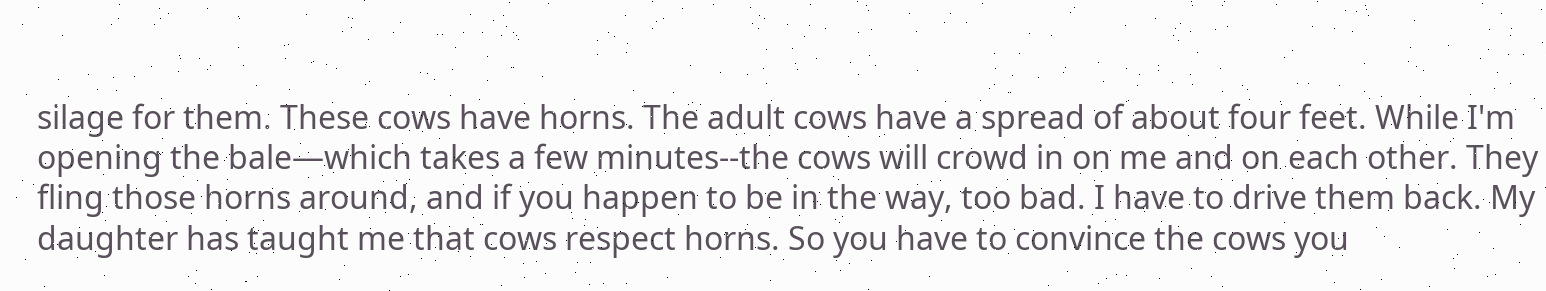silage for them. These cows have horns. The adult cows have a spread of about four feet. While I'm opening the bale—which takes a few minutes--the cows will crowd in on me and on each other. They fling those horns around, and if you happen to be in the way, too bad. I have to drive them back. My daughter has taught me that cows respect horns. So you have to convince the cows you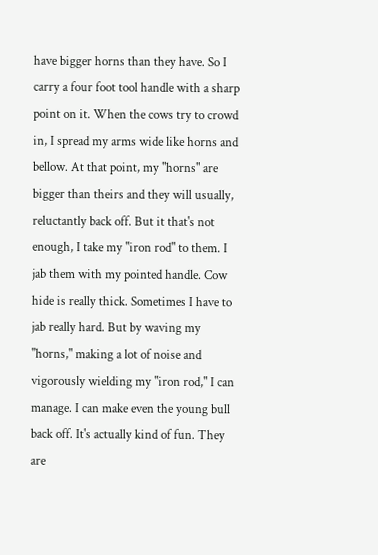have bigger horns than they have. So I carry a four foot tool handle with a sharp point on it. When the cows try to crowd in, I spread my arms wide like horns and bellow. At that point, my "horns" are bigger than theirs and they will usually, reluctantly back off. But it that's not enough, I take my "iron rod" to them. I jab them with my pointed handle. Cow hide is really thick. Sometimes I have to jab really hard. But by waving my "horns," making a lot of noise and vigorously wielding my "iron rod," I can manage. I can make even the young bull back off. It's actually kind of fun. They are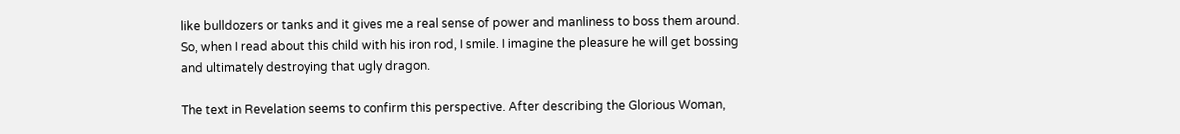like bulldozers or tanks and it gives me a real sense of power and manliness to boss them around.
So, when I read about this child with his iron rod, I smile. I imagine the pleasure he will get bossing and ultimately destroying that ugly dragon.

The text in Revelation seems to confirm this perspective. After describing the Glorious Woman,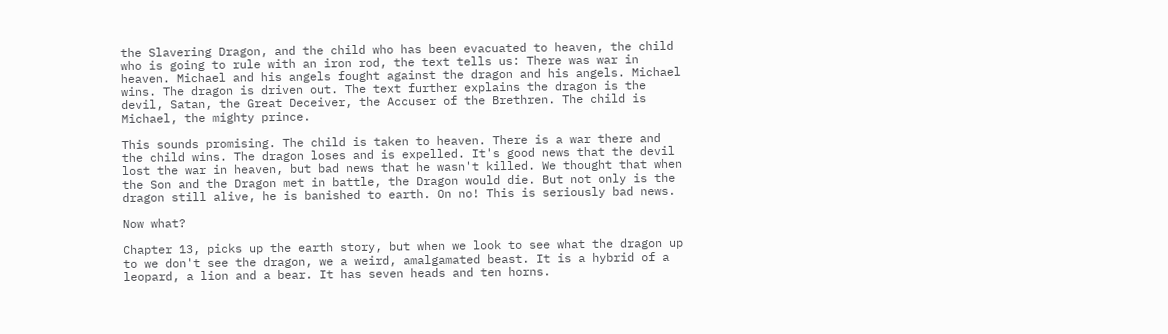the Slavering Dragon, and the child who has been evacuated to heaven, the child who is going to rule with an iron rod, the text tells us: There was war in heaven. Michael and his angels fought against the dragon and his angels. Michael wins. The dragon is driven out. The text further explains the dragon is the devil, Satan, the Great Deceiver, the Accuser of the Brethren. The child is Michael, the mighty prince.

This sounds promising. The child is taken to heaven. There is a war there and the child wins. The dragon loses and is expelled. It's good news that the devil lost the war in heaven, but bad news that he wasn't killed. We thought that when the Son and the Dragon met in battle, the Dragon would die. But not only is the dragon still alive, he is banished to earth. On no! This is seriously bad news.

Now what?

Chapter 13, picks up the earth story, but when we look to see what the dragon up to we don't see the dragon, we a weird, amalgamated beast. It is a hybrid of a leopard, a lion and a bear. It has seven heads and ten horns.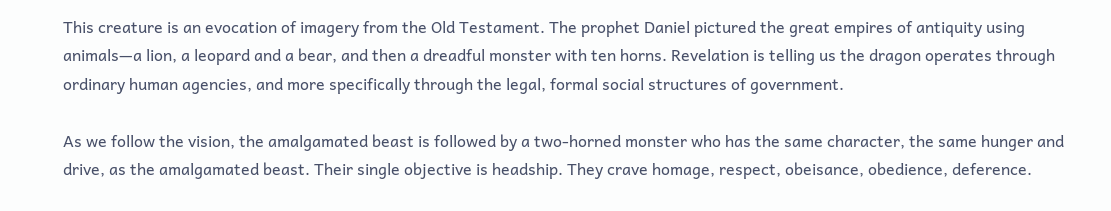This creature is an evocation of imagery from the Old Testament. The prophet Daniel pictured the great empires of antiquity using animals—a lion, a leopard and a bear, and then a dreadful monster with ten horns. Revelation is telling us the dragon operates through ordinary human agencies, and more specifically through the legal, formal social structures of government.

As we follow the vision, the amalgamated beast is followed by a two-horned monster who has the same character, the same hunger and drive, as the amalgamated beast. Their single objective is headship. They crave homage, respect, obeisance, obedience, deference.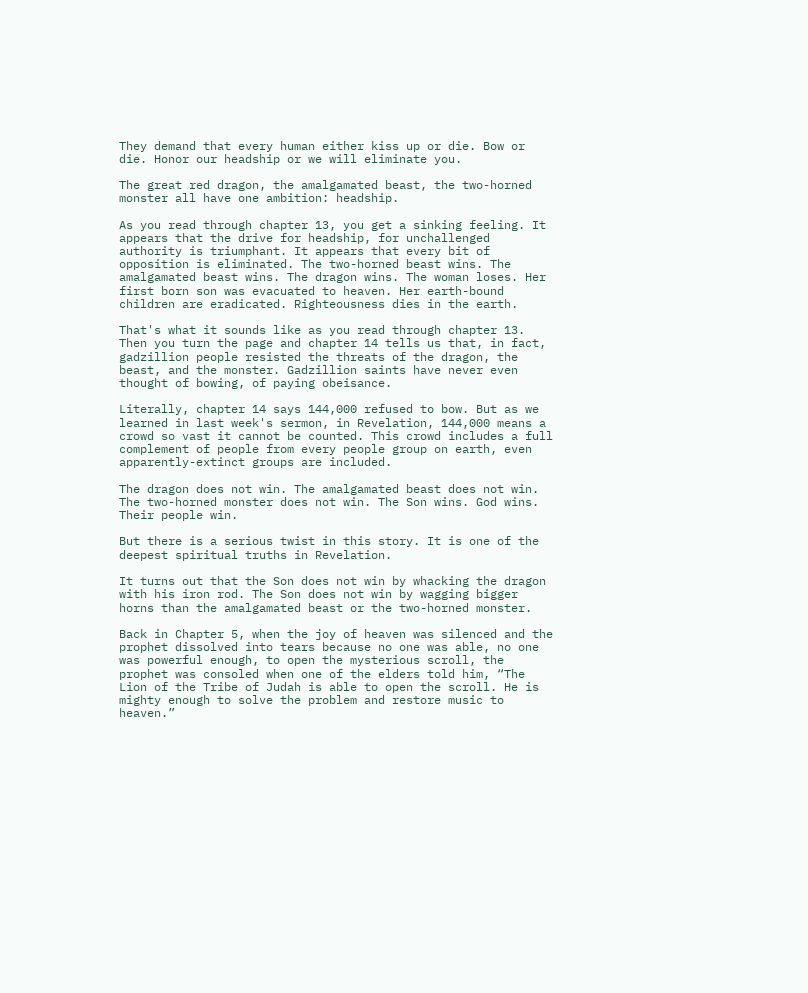They demand that every human either kiss up or die. Bow or die. Honor our headship or we will eliminate you.

The great red dragon, the amalgamated beast, the two-horned monster all have one ambition: headship.

As you read through chapter 13, you get a sinking feeling. It appears that the drive for headship, for unchallenged authority is triumphant. It appears that every bit of opposition is eliminated. The two-horned beast wins. The amalgamated beast wins. The dragon wins. The woman loses. Her first born son was evacuated to heaven. Her earth-bound children are eradicated. Righteousness dies in the earth.

That's what it sounds like as you read through chapter 13. Then you turn the page and chapter 14 tells us that, in fact, gadzillion people resisted the threats of the dragon, the beast, and the monster. Gadzillion saints have never even thought of bowing, of paying obeisance.

Literally, chapter 14 says 144,000 refused to bow. But as we learned in last week's sermon, in Revelation, 144,000 means a crowd so vast it cannot be counted. This crowd includes a full complement of people from every people group on earth, even apparently-extinct groups are included.

The dragon does not win. The amalgamated beast does not win. The two-horned monster does not win. The Son wins. God wins. Their people win.

But there is a serious twist in this story. It is one of the deepest spiritual truths in Revelation.

It turns out that the Son does not win by whacking the dragon with his iron rod. The Son does not win by wagging bigger horns than the amalgamated beast or the two-horned monster.

Back in Chapter 5, when the joy of heaven was silenced and the prophet dissolved into tears because no one was able, no one was powerful enough, to open the mysterious scroll, the prophet was consoled when one of the elders told him, “The Lion of the Tribe of Judah is able to open the scroll. He is mighty enough to solve the problem and restore music to heaven.”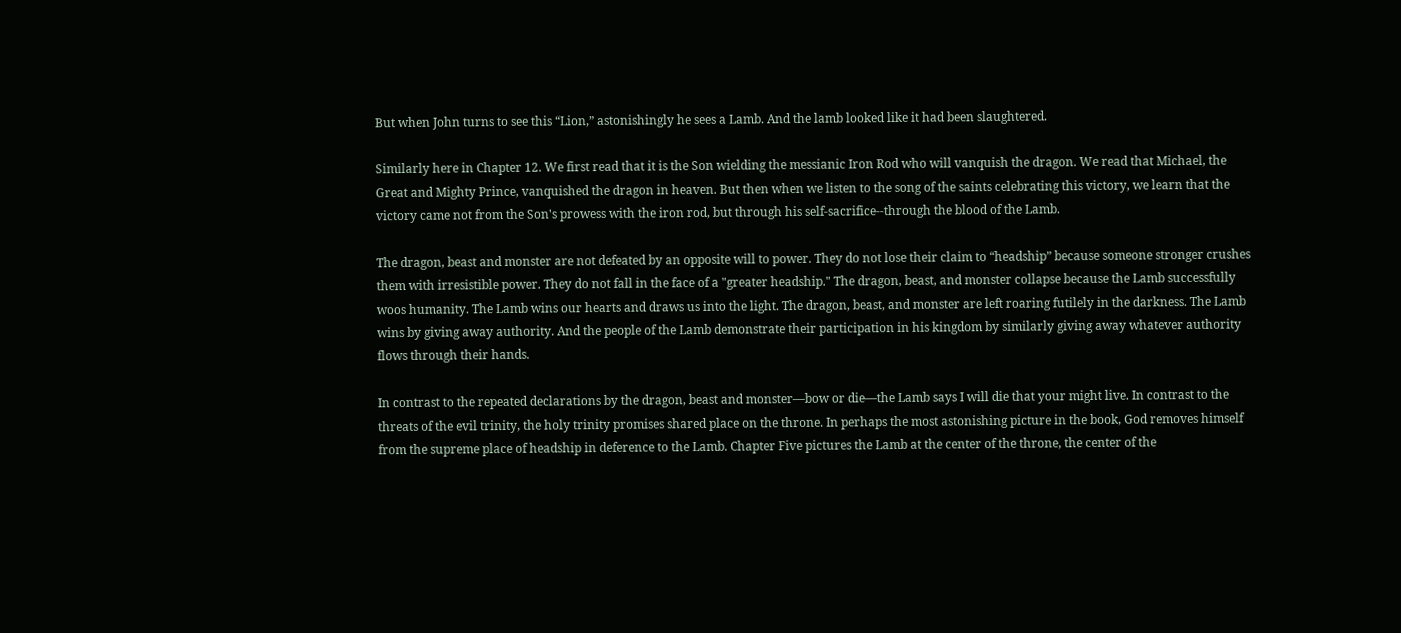But when John turns to see this “Lion,” astonishingly he sees a Lamb. And the lamb looked like it had been slaughtered.

Similarly here in Chapter 12. We first read that it is the Son wielding the messianic Iron Rod who will vanquish the dragon. We read that Michael, the Great and Mighty Prince, vanquished the dragon in heaven. But then when we listen to the song of the saints celebrating this victory, we learn that the victory came not from the Son's prowess with the iron rod, but through his self-sacrifice--through the blood of the Lamb.

The dragon, beast and monster are not defeated by an opposite will to power. They do not lose their claim to “headship” because someone stronger crushes them with irresistible power. They do not fall in the face of a "greater headship." The dragon, beast, and monster collapse because the Lamb successfully woos humanity. The Lamb wins our hearts and draws us into the light. The dragon, beast, and monster are left roaring futilely in the darkness. The Lamb wins by giving away authority. And the people of the Lamb demonstrate their participation in his kingdom by similarly giving away whatever authority flows through their hands.

In contrast to the repeated declarations by the dragon, beast and monster—bow or die—the Lamb says I will die that your might live. In contrast to the threats of the evil trinity, the holy trinity promises shared place on the throne. In perhaps the most astonishing picture in the book, God removes himself from the supreme place of headship in deference to the Lamb. Chapter Five pictures the Lamb at the center of the throne, the center of the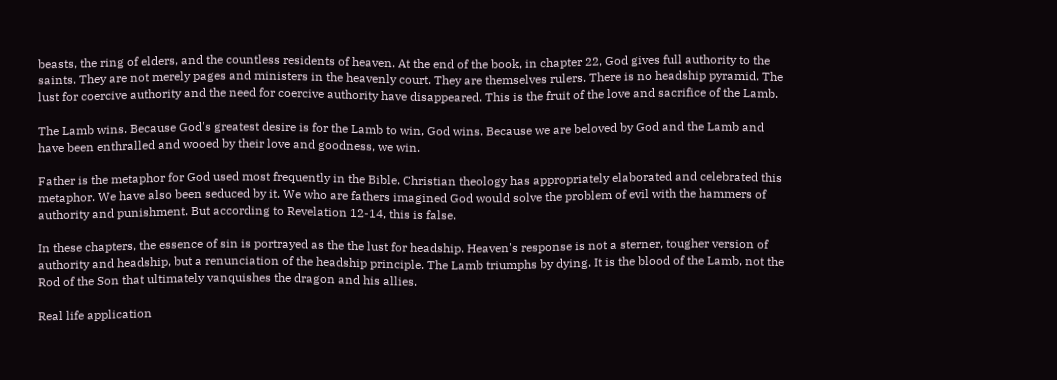beasts, the ring of elders, and the countless residents of heaven. At the end of the book, in chapter 22, God gives full authority to the saints. They are not merely pages and ministers in the heavenly court. They are themselves rulers. There is no headship pyramid. The lust for coercive authority and the need for coercive authority have disappeared. This is the fruit of the love and sacrifice of the Lamb.

The Lamb wins. Because God's greatest desire is for the Lamb to win, God wins. Because we are beloved by God and the Lamb and have been enthralled and wooed by their love and goodness, we win.

Father is the metaphor for God used most frequently in the Bible. Christian theology has appropriately elaborated and celebrated this metaphor. We have also been seduced by it. We who are fathers imagined God would solve the problem of evil with the hammers of authority and punishment. But according to Revelation 12-14, this is false.

In these chapters, the essence of sin is portrayed as the the lust for headship. Heaven's response is not a sterner, tougher version of authority and headship, but a renunciation of the headship principle. The Lamb triumphs by dying. It is the blood of the Lamb, not the Rod of the Son that ultimately vanquishes the dragon and his allies.

Real life application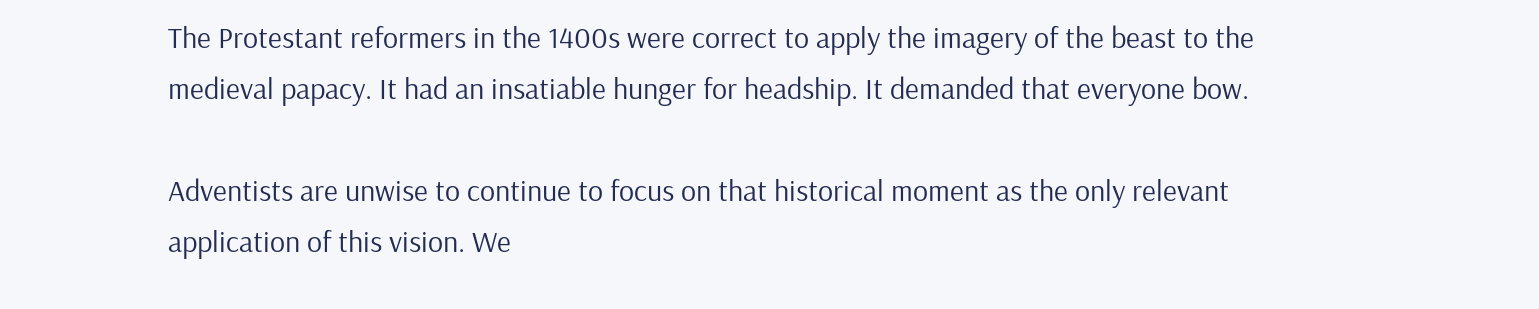The Protestant reformers in the 1400s were correct to apply the imagery of the beast to the medieval papacy. It had an insatiable hunger for headship. It demanded that everyone bow.

Adventists are unwise to continue to focus on that historical moment as the only relevant application of this vision. We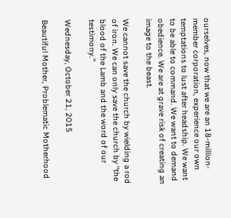ourselves, now that we are an 18-million-member corporation, experience our own temptations to lust after headship. We want to be able to command. We want to demand obedience. We are at grave risk of creating an image to the beast.

We cannot save the church by wielding a rod of iron. We can only save the church by “the blood of the Lamb and the word of our testimony.”

Wednesday, October 21, 2015

Beautiful Mother, Problematic Motherhood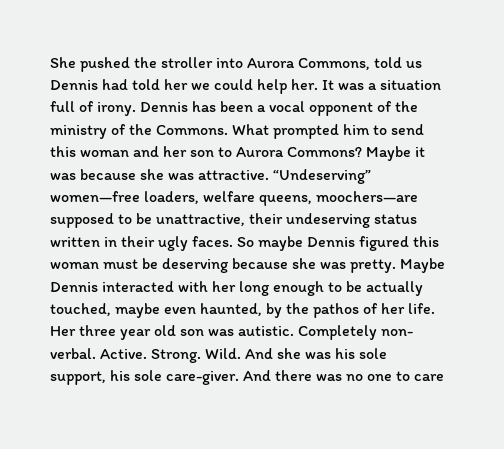She pushed the stroller into Aurora Commons, told us Dennis had told her we could help her. It was a situation full of irony. Dennis has been a vocal opponent of the ministry of the Commons. What prompted him to send this woman and her son to Aurora Commons? Maybe it was because she was attractive. “Undeserving” women—free loaders, welfare queens, moochers—are supposed to be unattractive, their undeserving status written in their ugly faces. So maybe Dennis figured this woman must be deserving because she was pretty. Maybe Dennis interacted with her long enough to be actually touched, maybe even haunted, by the pathos of her life. Her three year old son was autistic. Completely non-verbal. Active. Strong. Wild. And she was his sole support, his sole care-giver. And there was no one to care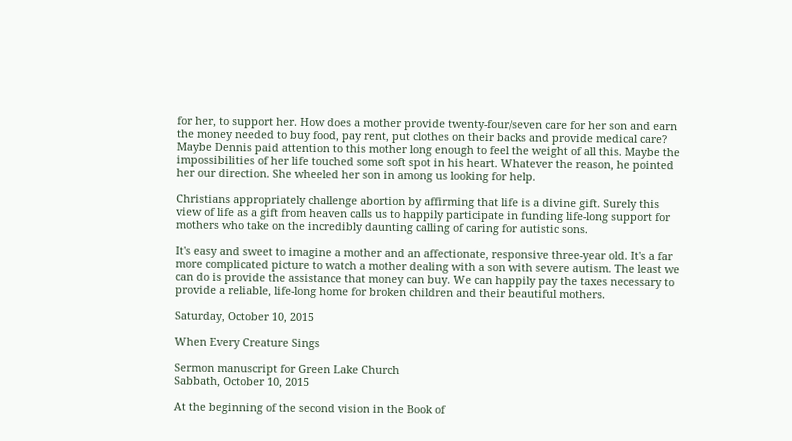for her, to support her. How does a mother provide twenty-four/seven care for her son and earn the money needed to buy food, pay rent, put clothes on their backs and provide medical care? Maybe Dennis paid attention to this mother long enough to feel the weight of all this. Maybe the impossibilities of her life touched some soft spot in his heart. Whatever the reason, he pointed her our direction. She wheeled her son in among us looking for help.

Christians appropriately challenge abortion by affirming that life is a divine gift. Surely this view of life as a gift from heaven calls us to happily participate in funding life-long support for mothers who take on the incredibly daunting calling of caring for autistic sons.

It's easy and sweet to imagine a mother and an affectionate, responsive three-year old. It's a far more complicated picture to watch a mother dealing with a son with severe autism. The least we can do is provide the assistance that money can buy. We can happily pay the taxes necessary to provide a reliable, life-long home for broken children and their beautiful mothers.

Saturday, October 10, 2015

When Every Creature Sings

Sermon manuscript for Green Lake Church
Sabbath, October 10, 2015

At the beginning of the second vision in the Book of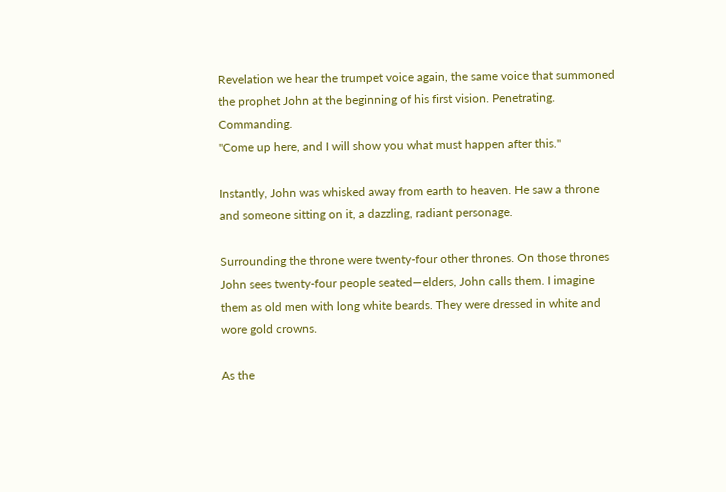Revelation we hear the trumpet voice again, the same voice that summoned the prophet John at the beginning of his first vision. Penetrating. Commanding.
"Come up here, and I will show you what must happen after this."

Instantly, John was whisked away from earth to heaven. He saw a throne and someone sitting on it, a dazzling, radiant personage.

Surrounding the throne were twenty-four other thrones. On those thrones John sees twenty-four people seated—elders, John calls them. I imagine them as old men with long white beards. They were dressed in white and wore gold crowns.

As the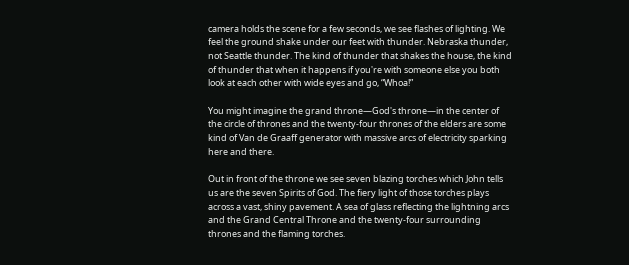camera holds the scene for a few seconds, we see flashes of lighting. We feel the ground shake under our feet with thunder. Nebraska thunder, not Seattle thunder. The kind of thunder that shakes the house, the kind of thunder that when it happens if you're with someone else you both look at each other with wide eyes and go, “Whoa!”

You might imagine the grand throne—God's throne—in the center of the circle of thrones and the twenty-four thrones of the elders are some kind of Van de Graaff generator with massive arcs of electricity sparking here and there.

Out in front of the throne we see seven blazing torches which John tells us are the seven Spirits of God. The fiery light of those torches plays across a vast, shiny pavement. A sea of glass reflecting the lightning arcs and the Grand Central Throne and the twenty-four surrounding thrones and the flaming torches.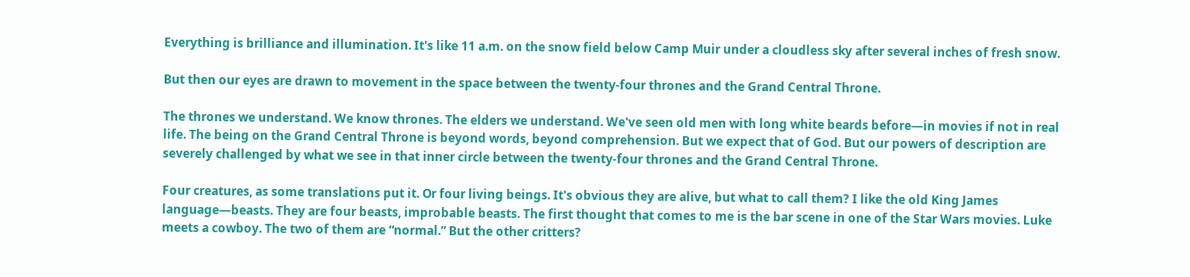Everything is brilliance and illumination. It's like 11 a.m. on the snow field below Camp Muir under a cloudless sky after several inches of fresh snow.

But then our eyes are drawn to movement in the space between the twenty-four thrones and the Grand Central Throne.

The thrones we understand. We know thrones. The elders we understand. We've seen old men with long white beards before—in movies if not in real life. The being on the Grand Central Throne is beyond words, beyond comprehension. But we expect that of God. But our powers of description are severely challenged by what we see in that inner circle between the twenty-four thrones and the Grand Central Throne.

Four creatures, as some translations put it. Or four living beings. It's obvious they are alive, but what to call them? I like the old King James language—beasts. They are four beasts, improbable beasts. The first thought that comes to me is the bar scene in one of the Star Wars movies. Luke meets a cowboy. The two of them are “normal.” But the other critters?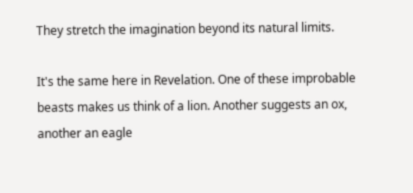They stretch the imagination beyond its natural limits.

It's the same here in Revelation. One of these improbable beasts makes us think of a lion. Another suggests an ox, another an eagle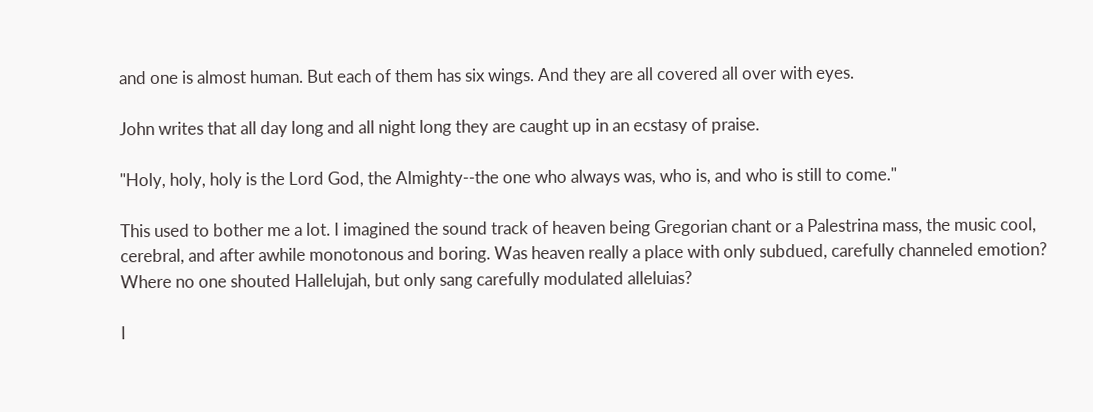and one is almost human. But each of them has six wings. And they are all covered all over with eyes.

John writes that all day long and all night long they are caught up in an ecstasy of praise.

"Holy, holy, holy is the Lord God, the Almighty--the one who always was, who is, and who is still to come."

This used to bother me a lot. I imagined the sound track of heaven being Gregorian chant or a Palestrina mass, the music cool, cerebral, and after awhile monotonous and boring. Was heaven really a place with only subdued, carefully channeled emotion? Where no one shouted Hallelujah, but only sang carefully modulated alleluias?

I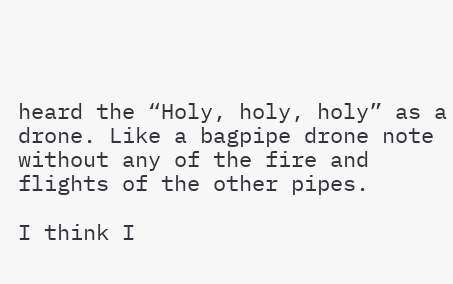heard the “Holy, holy, holy” as a drone. Like a bagpipe drone note without any of the fire and flights of the other pipes.

I think I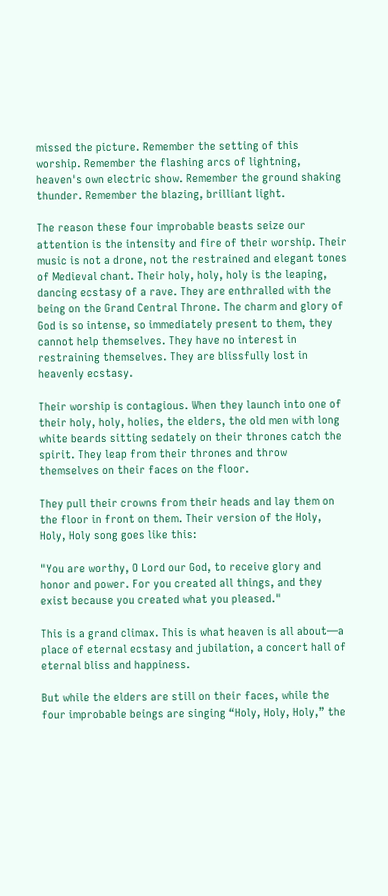missed the picture. Remember the setting of this worship. Remember the flashing arcs of lightning, heaven's own electric show. Remember the ground shaking thunder. Remember the blazing, brilliant light.

The reason these four improbable beasts seize our attention is the intensity and fire of their worship. Their music is not a drone, not the restrained and elegant tones of Medieval chant. Their holy, holy, holy is the leaping, dancing ecstasy of a rave. They are enthralled with the being on the Grand Central Throne. The charm and glory of God is so intense, so immediately present to them, they cannot help themselves. They have no interest in restraining themselves. They are blissfully lost in heavenly ecstasy.

Their worship is contagious. When they launch into one of their holy, holy, holies, the elders, the old men with long white beards sitting sedately on their thrones catch the spirit. They leap from their thrones and throw themselves on their faces on the floor.

They pull their crowns from their heads and lay them on the floor in front on them. Their version of the Holy, Holy, Holy song goes like this:

"You are worthy, O Lord our God, to receive glory and honor and power. For you created all things, and they exist because you created what you pleased."

This is a grand climax. This is what heaven is all about—a place of eternal ecstasy and jubilation, a concert hall of eternal bliss and happiness.

But while the elders are still on their faces, while the four improbable beings are singing “Holy, Holy, Holy,” the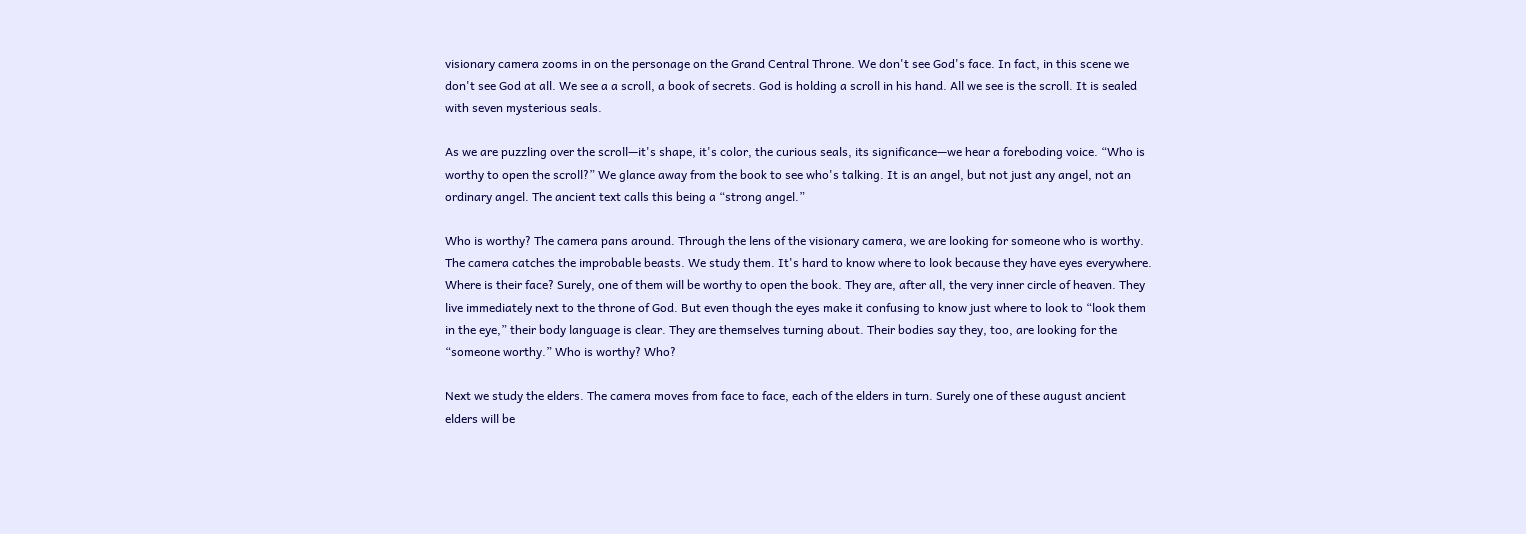visionary camera zooms in on the personage on the Grand Central Throne. We don't see God's face. In fact, in this scene we don't see God at all. We see a a scroll, a book of secrets. God is holding a scroll in his hand. All we see is the scroll. It is sealed with seven mysterious seals.

As we are puzzling over the scroll—it's shape, it's color, the curious seals, its significance—we hear a foreboding voice. “Who is worthy to open the scroll?” We glance away from the book to see who's talking. It is an angel, but not just any angel, not an ordinary angel. The ancient text calls this being a “strong angel.”

Who is worthy? The camera pans around. Through the lens of the visionary camera, we are looking for someone who is worthy. The camera catches the improbable beasts. We study them. It's hard to know where to look because they have eyes everywhere. Where is their face? Surely, one of them will be worthy to open the book. They are, after all, the very inner circle of heaven. They live immediately next to the throne of God. But even though the eyes make it confusing to know just where to look to “look them in the eye,” their body language is clear. They are themselves turning about. Their bodies say they, too, are looking for the “someone worthy.” Who is worthy? Who?

Next we study the elders. The camera moves from face to face, each of the elders in turn. Surely one of these august ancient elders will be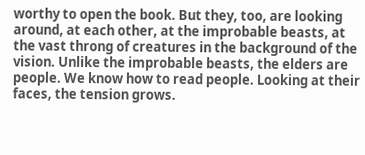worthy to open the book. But they, too, are looking around, at each other, at the improbable beasts, at the vast throng of creatures in the background of the vision. Unlike the improbable beasts, the elders are people. We know how to read people. Looking at their faces, the tension grows.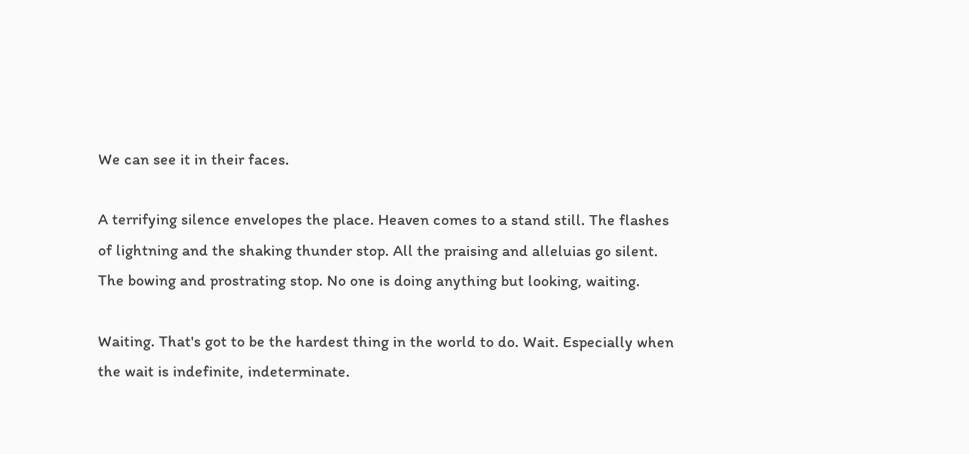We can see it in their faces.

A terrifying silence envelopes the place. Heaven comes to a stand still. The flashes of lightning and the shaking thunder stop. All the praising and alleluias go silent. The bowing and prostrating stop. No one is doing anything but looking, waiting.

Waiting. That's got to be the hardest thing in the world to do. Wait. Especially when the wait is indefinite, indeterminate.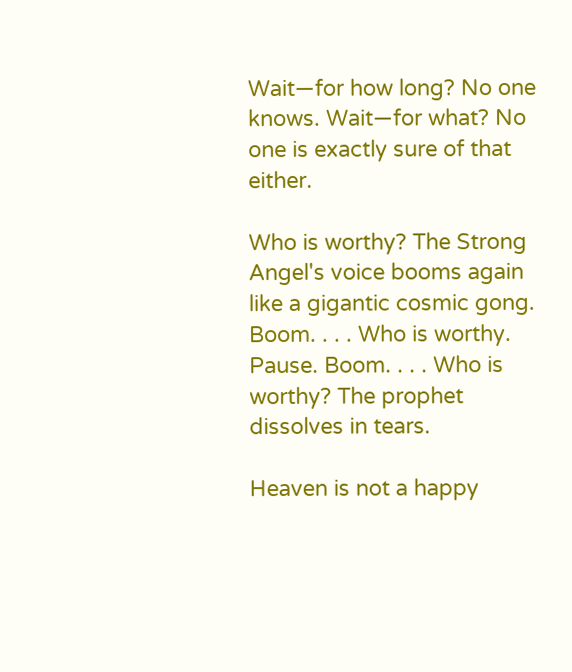Wait—for how long? No one knows. Wait—for what? No one is exactly sure of that either.

Who is worthy? The Strong Angel's voice booms again like a gigantic cosmic gong. Boom. . . . Who is worthy. Pause. Boom. . . . Who is worthy? The prophet dissolves in tears.

Heaven is not a happy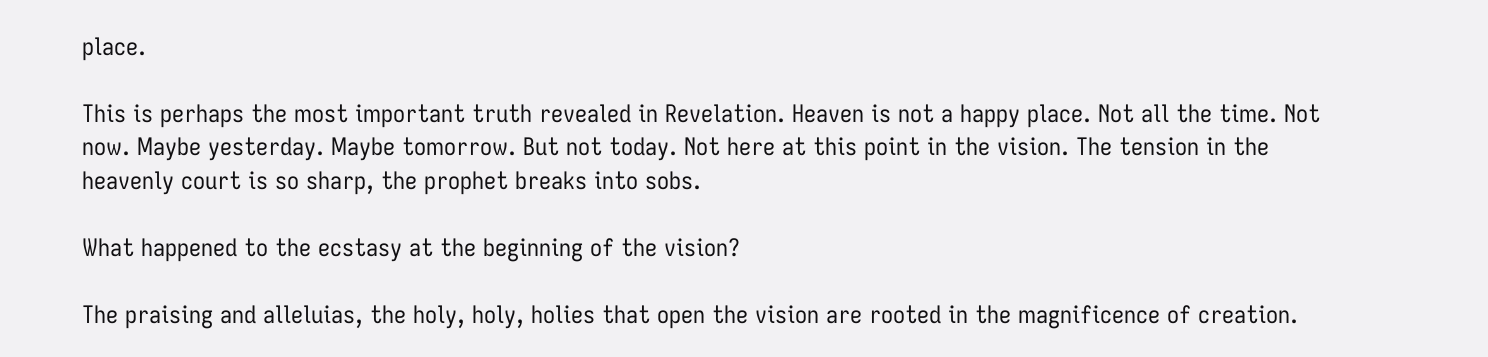place.

This is perhaps the most important truth revealed in Revelation. Heaven is not a happy place. Not all the time. Not now. Maybe yesterday. Maybe tomorrow. But not today. Not here at this point in the vision. The tension in the heavenly court is so sharp, the prophet breaks into sobs.

What happened to the ecstasy at the beginning of the vision?

The praising and alleluias, the holy, holy, holies that open the vision are rooted in the magnificence of creation.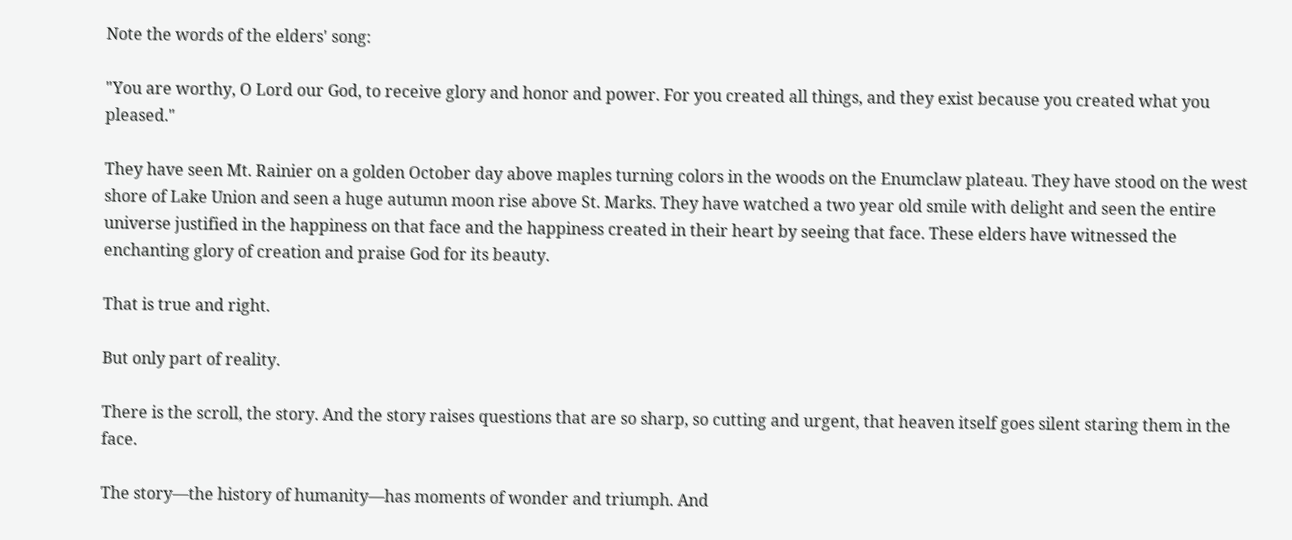Note the words of the elders' song:

"You are worthy, O Lord our God, to receive glory and honor and power. For you created all things, and they exist because you created what you pleased."

They have seen Mt. Rainier on a golden October day above maples turning colors in the woods on the Enumclaw plateau. They have stood on the west shore of Lake Union and seen a huge autumn moon rise above St. Marks. They have watched a two year old smile with delight and seen the entire universe justified in the happiness on that face and the happiness created in their heart by seeing that face. These elders have witnessed the enchanting glory of creation and praise God for its beauty.

That is true and right.

But only part of reality.

There is the scroll, the story. And the story raises questions that are so sharp, so cutting and urgent, that heaven itself goes silent staring them in the face.

The story—the history of humanity—has moments of wonder and triumph. And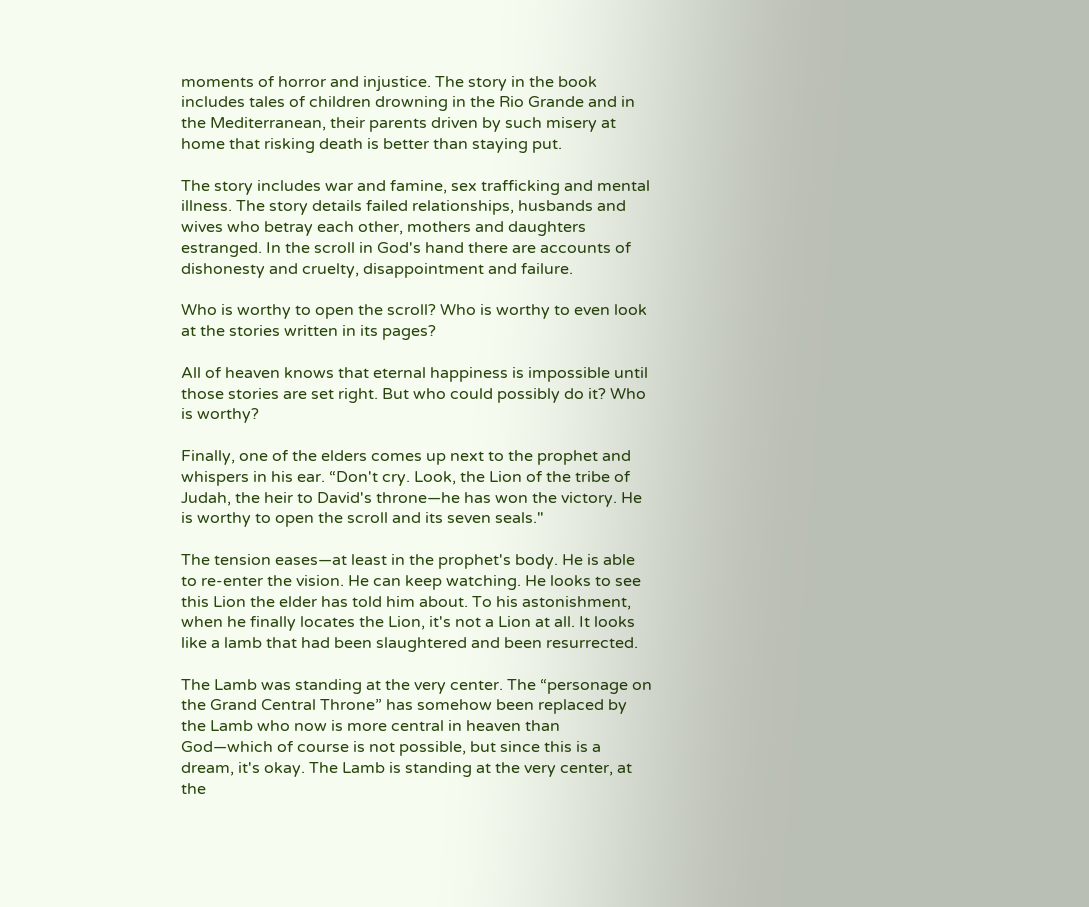moments of horror and injustice. The story in the book includes tales of children drowning in the Rio Grande and in the Mediterranean, their parents driven by such misery at home that risking death is better than staying put.

The story includes war and famine, sex trafficking and mental illness. The story details failed relationships, husbands and wives who betray each other, mothers and daughters estranged. In the scroll in God's hand there are accounts of dishonesty and cruelty, disappointment and failure.

Who is worthy to open the scroll? Who is worthy to even look at the stories written in its pages?

All of heaven knows that eternal happiness is impossible until those stories are set right. But who could possibly do it? Who is worthy?

Finally, one of the elders comes up next to the prophet and whispers in his ear. “Don't cry. Look, the Lion of the tribe of Judah, the heir to David's throne—he has won the victory. He is worthy to open the scroll and its seven seals."

The tension eases—at least in the prophet's body. He is able to re-enter the vision. He can keep watching. He looks to see this Lion the elder has told him about. To his astonishment, when he finally locates the Lion, it's not a Lion at all. It looks like a lamb that had been slaughtered and been resurrected.

The Lamb was standing at the very center. The “personage on the Grand Central Throne” has somehow been replaced by the Lamb who now is more central in heaven than God—which of course is not possible, but since this is a dream, it's okay. The Lamb is standing at the very center, at the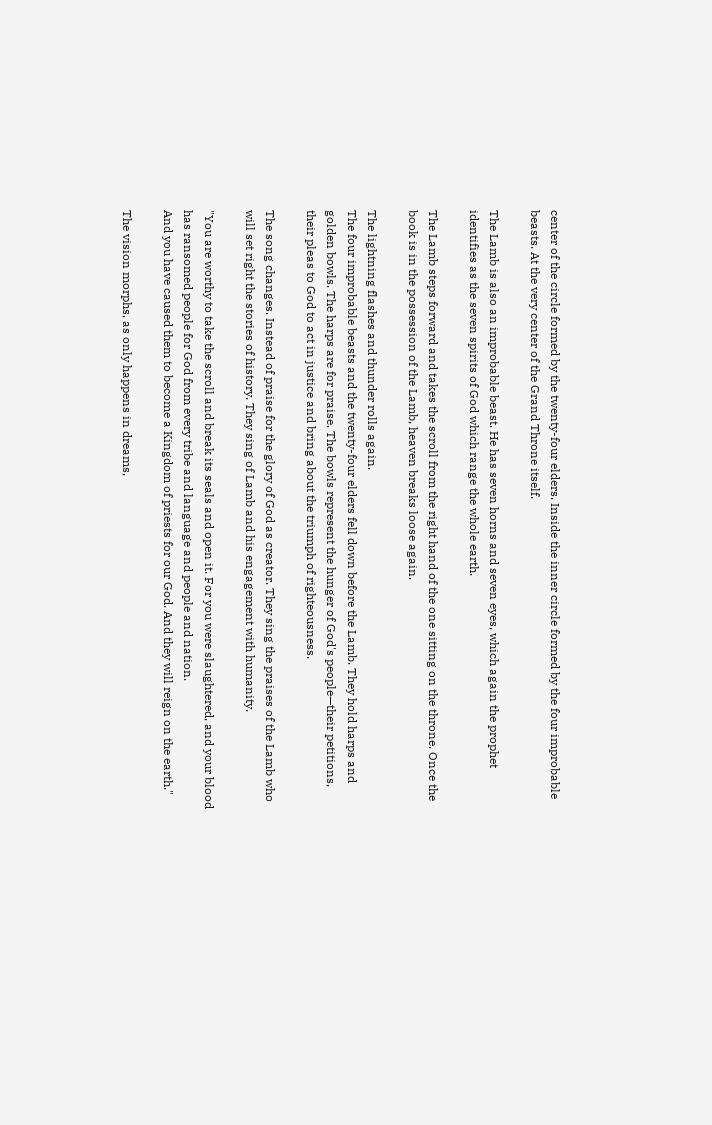center of the circle formed by the twenty-four elders. Inside the inner circle formed by the four improbable beasts. At the very center of the Grand Throne itself.

The Lamb is also an improbable beast. He has seven horns and seven eyes, which again the prophet identifies as the seven spirits of God which range the whole earth.

The Lamb steps forward and takes the scroll from the right hand of the one sitting on the throne. Once the book is in the possession of the Lamb, heaven breaks loose again.

The lightning flashes and thunder rolls again.
The four improbable beasts and the twenty-four elders fell down before the Lamb. They hold harps and golden bowls. The harps are for praise. The bowls represent the hunger of God's people—their petitions, their pleas to God to act in justice and bring about the triumph of righteousness.

The song changes. Instead of praise for the glory of God as creator. They sing the praises of the Lamb who will set right the stories of history. They sing of Lamb and his engagement with humanity.

"You are worthy to take the scroll and break its seals and open it. For you were slaughtered, and your blood has ransomed people for God from every tribe and language and people and nation.
And you have caused them to become a Kingdom of priests for our God. And they will reign on the earth."

The vision morphs, as only happens in dreams,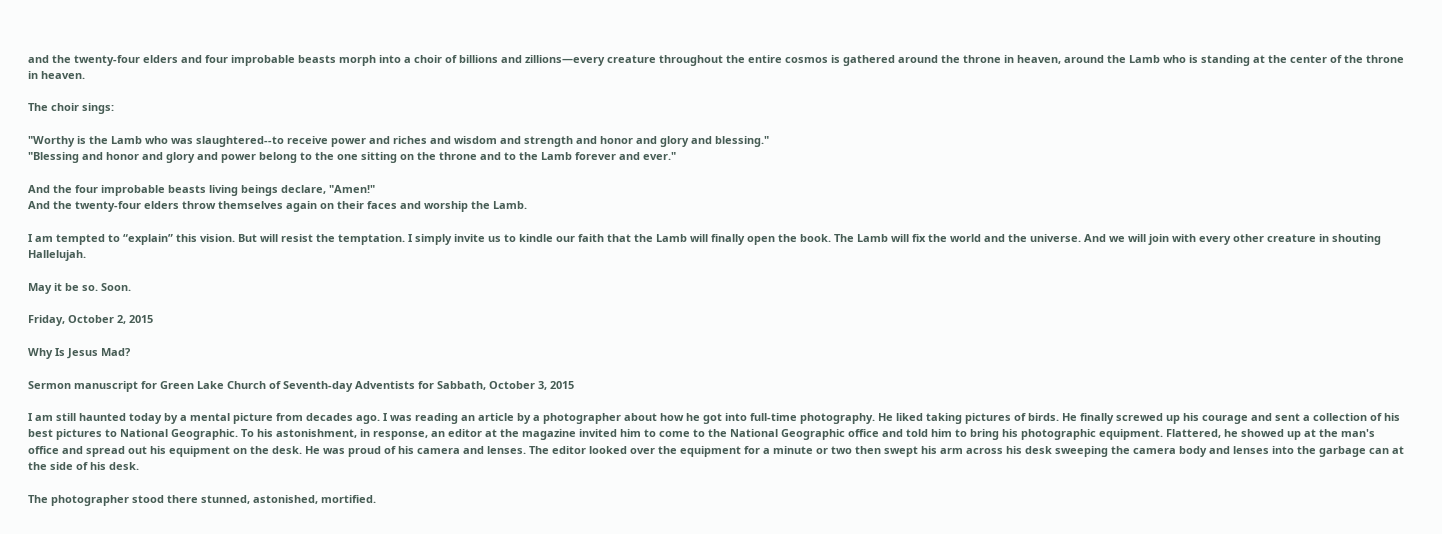and the twenty-four elders and four improbable beasts morph into a choir of billions and zillions—every creature throughout the entire cosmos is gathered around the throne in heaven, around the Lamb who is standing at the center of the throne in heaven.

The choir sings:

"Worthy is the Lamb who was slaughtered--to receive power and riches and wisdom and strength and honor and glory and blessing."
"Blessing and honor and glory and power belong to the one sitting on the throne and to the Lamb forever and ever."

And the four improbable beasts living beings declare, "Amen!"
And the twenty-four elders throw themselves again on their faces and worship the Lamb.

I am tempted to “explain” this vision. But will resist the temptation. I simply invite us to kindle our faith that the Lamb will finally open the book. The Lamb will fix the world and the universe. And we will join with every other creature in shouting Hallelujah.

May it be so. Soon.

Friday, October 2, 2015

Why Is Jesus Mad?

Sermon manuscript for Green Lake Church of Seventh-day Adventists for Sabbath, October 3, 2015

I am still haunted today by a mental picture from decades ago. I was reading an article by a photographer about how he got into full-time photography. He liked taking pictures of birds. He finally screwed up his courage and sent a collection of his best pictures to National Geographic. To his astonishment, in response, an editor at the magazine invited him to come to the National Geographic office and told him to bring his photographic equipment. Flattered, he showed up at the man's office and spread out his equipment on the desk. He was proud of his camera and lenses. The editor looked over the equipment for a minute or two then swept his arm across his desk sweeping the camera body and lenses into the garbage can at the side of his desk.

The photographer stood there stunned, astonished, mortified.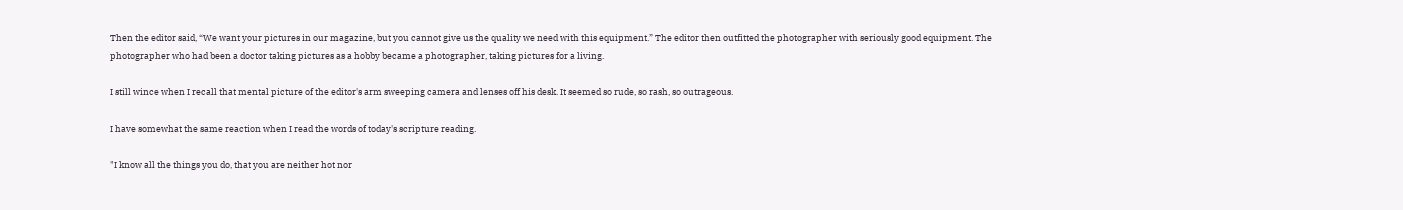Then the editor said, “We want your pictures in our magazine, but you cannot give us the quality we need with this equipment.” The editor then outfitted the photographer with seriously good equipment. The photographer who had been a doctor taking pictures as a hobby became a photographer, taking pictures for a living.

I still wince when I recall that mental picture of the editor's arm sweeping camera and lenses off his desk. It seemed so rude, so rash, so outrageous.

I have somewhat the same reaction when I read the words of today's scripture reading.

"I know all the things you do, that you are neither hot nor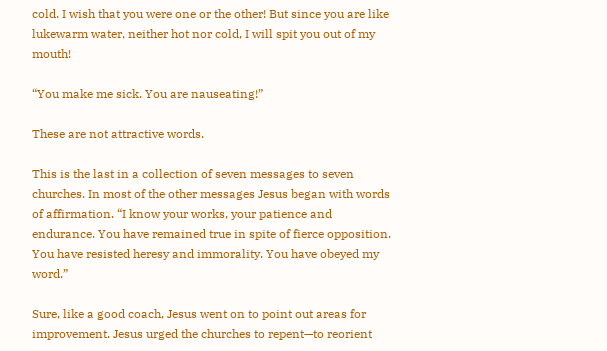cold. I wish that you were one or the other! But since you are like lukewarm water, neither hot nor cold, I will spit you out of my mouth!

“You make me sick. You are nauseating!”

These are not attractive words.

This is the last in a collection of seven messages to seven churches. In most of the other messages Jesus began with words of affirmation. “I know your works, your patience and endurance. You have remained true in spite of fierce opposition. You have resisted heresy and immorality. You have obeyed my word.”

Sure, like a good coach, Jesus went on to point out areas for improvement. Jesus urged the churches to repent—to reorient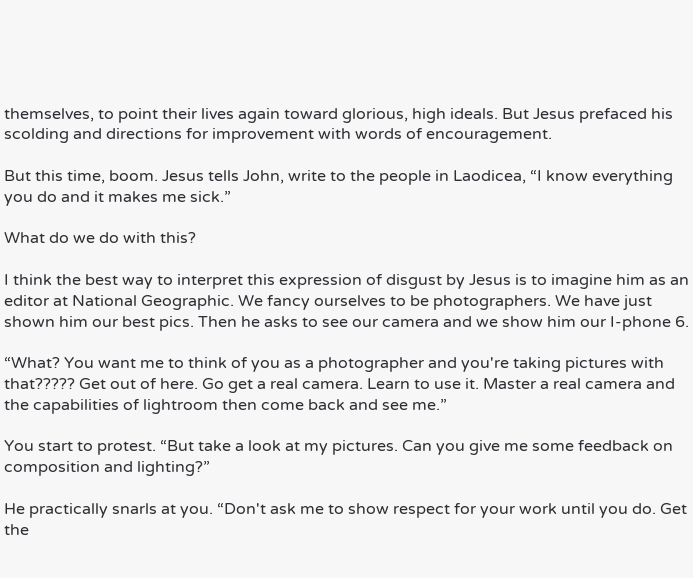themselves, to point their lives again toward glorious, high ideals. But Jesus prefaced his scolding and directions for improvement with words of encouragement.

But this time, boom. Jesus tells John, write to the people in Laodicea, “I know everything you do and it makes me sick.”

What do we do with this?

I think the best way to interpret this expression of disgust by Jesus is to imagine him as an editor at National Geographic. We fancy ourselves to be photographers. We have just shown him our best pics. Then he asks to see our camera and we show him our I-phone 6.

“What? You want me to think of you as a photographer and you're taking pictures with that????? Get out of here. Go get a real camera. Learn to use it. Master a real camera and the capabilities of lightroom then come back and see me.”

You start to protest. “But take a look at my pictures. Can you give me some feedback on composition and lighting?”

He practically snarls at you. “Don't ask me to show respect for your work until you do. Get the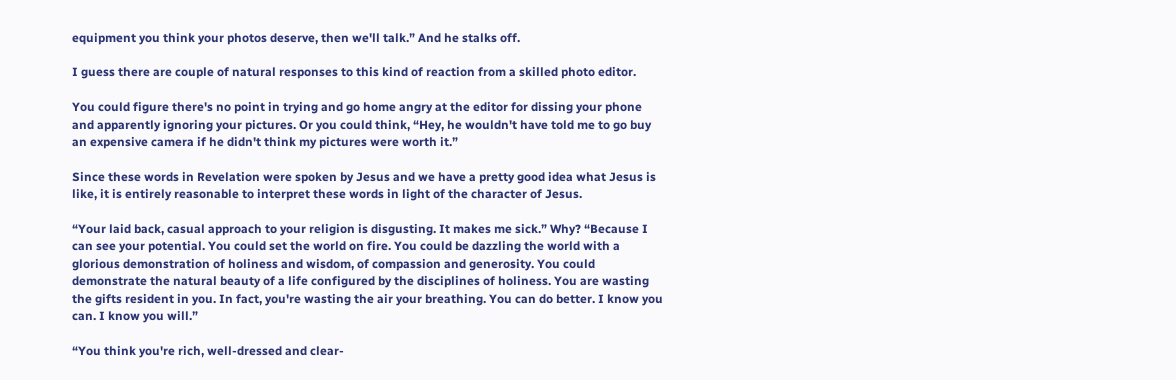equipment you think your photos deserve, then we'll talk.” And he stalks off.

I guess there are couple of natural responses to this kind of reaction from a skilled photo editor.

You could figure there's no point in trying and go home angry at the editor for dissing your phone and apparently ignoring your pictures. Or you could think, “Hey, he wouldn't have told me to go buy an expensive camera if he didn't think my pictures were worth it.”

Since these words in Revelation were spoken by Jesus and we have a pretty good idea what Jesus is like, it is entirely reasonable to interpret these words in light of the character of Jesus.

“Your laid back, casual approach to your religion is disgusting. It makes me sick.” Why? “Because I can see your potential. You could set the world on fire. You could be dazzling the world with a glorious demonstration of holiness and wisdom, of compassion and generosity. You could demonstrate the natural beauty of a life configured by the disciplines of holiness. You are wasting the gifts resident in you. In fact, you're wasting the air your breathing. You can do better. I know you can. I know you will.”

“You think you're rich, well-dressed and clear-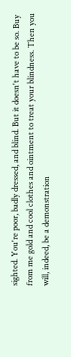sighted. You're poor, badly dressed, and blind. But it doesn't have to be so. Buy from me gold and cool clothes and ointment to treat your blindness. Then you will, indeed, be a demonstration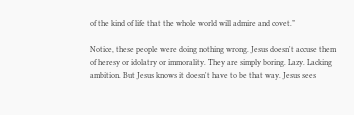of the kind of life that the whole world will admire and covet.”

Notice, these people were doing nothing wrong. Jesus doesn't accuse them of heresy or idolatry or immorality. They are simply boring. Lazy. Lacking ambition. But Jesus knows it doesn't have to be that way. Jesus sees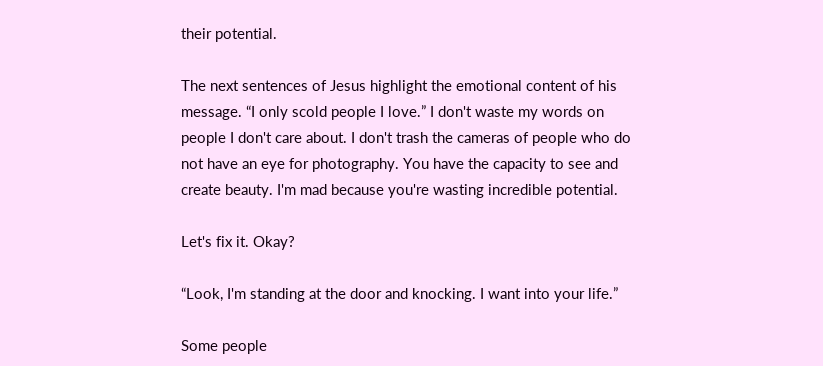their potential.

The next sentences of Jesus highlight the emotional content of his message. “I only scold people I love.” I don't waste my words on people I don't care about. I don't trash the cameras of people who do not have an eye for photography. You have the capacity to see and create beauty. I'm mad because you're wasting incredible potential.

Let's fix it. Okay?

“Look, I'm standing at the door and knocking. I want into your life.”

Some people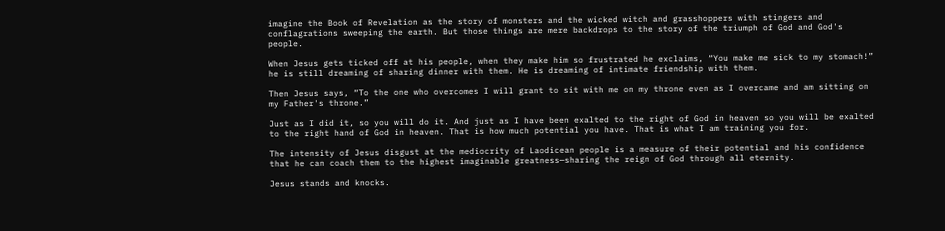imagine the Book of Revelation as the story of monsters and the wicked witch and grasshoppers with stingers and conflagrations sweeping the earth. But those things are mere backdrops to the story of the triumph of God and God's people.

When Jesus gets ticked off at his people, when they make him so frustrated he exclaims, “You make me sick to my stomach!” he is still dreaming of sharing dinner with them. He is dreaming of intimate friendship with them.

Then Jesus says, “To the one who overcomes I will grant to sit with me on my throne even as I overcame and am sitting on my Father's throne.”

Just as I did it, so you will do it. And just as I have been exalted to the right of God in heaven so you will be exalted to the right hand of God in heaven. That is how much potential you have. That is what I am training you for.

The intensity of Jesus disgust at the mediocrity of Laodicean people is a measure of their potential and his confidence that he can coach them to the highest imaginable greatness—sharing the reign of God through all eternity.

Jesus stands and knocks.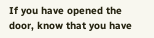If you have opened the door, know that you have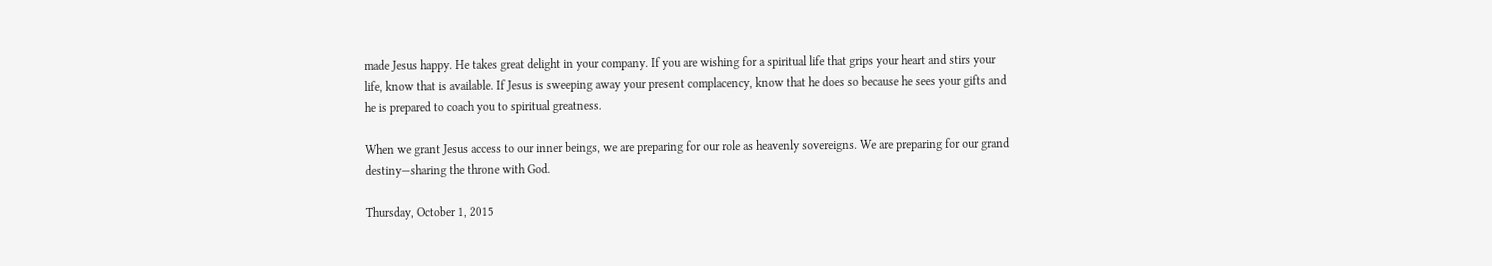made Jesus happy. He takes great delight in your company. If you are wishing for a spiritual life that grips your heart and stirs your life, know that is available. If Jesus is sweeping away your present complacency, know that he does so because he sees your gifts and he is prepared to coach you to spiritual greatness.

When we grant Jesus access to our inner beings, we are preparing for our role as heavenly sovereigns. We are preparing for our grand destiny—sharing the throne with God.

Thursday, October 1, 2015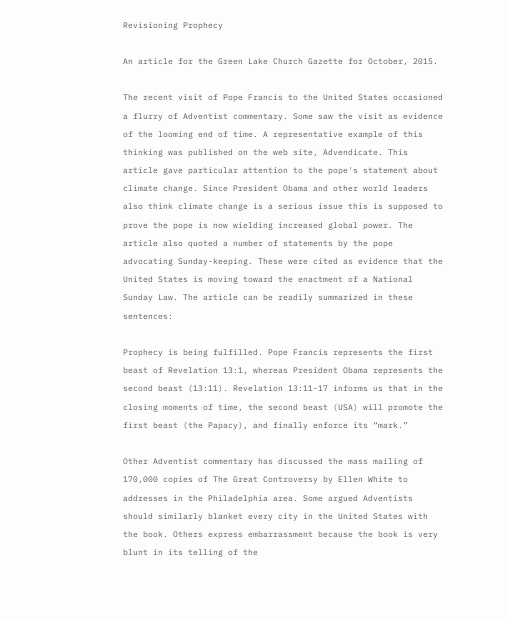Revisioning Prophecy

An article for the Green Lake Church Gazette for October, 2015.

The recent visit of Pope Francis to the United States occasioned a flurry of Adventist commentary. Some saw the visit as evidence of the looming end of time. A representative example of this thinking was published on the web site, Advendicate. This article gave particular attention to the pope's statement about climate change. Since President Obama and other world leaders also think climate change is a serious issue this is supposed to prove the pope is now wielding increased global power. The article also quoted a number of statements by the pope advocating Sunday-keeping. These were cited as evidence that the United States is moving toward the enactment of a National Sunday Law. The article can be readily summarized in these sentences:

Prophecy is being fulfilled. Pope Francis represents the first beast of Revelation 13:1, whereas President Obama represents the second beast (13:11). Revelation 13:11-17 informs us that in the closing moments of time, the second beast (USA) will promote the first beast (the Papacy), and finally enforce its “mark.”

Other Adventist commentary has discussed the mass mailing of 170,000 copies of The Great Controversy by Ellen White to addresses in the Philadelphia area. Some argued Adventists should similarly blanket every city in the United States with the book. Others express embarrassment because the book is very blunt in its telling of the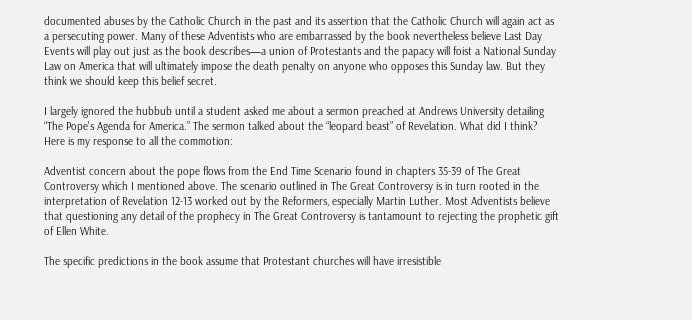documented abuses by the Catholic Church in the past and its assertion that the Catholic Church will again act as a persecuting power. Many of these Adventists who are embarrassed by the book nevertheless believe Last Day Events will play out just as the book describes—a union of Protestants and the papacy will foist a National Sunday Law on America that will ultimately impose the death penalty on anyone who opposes this Sunday law. But they think we should keep this belief secret.

I largely ignored the hubbub until a student asked me about a sermon preached at Andrews University detailing “The Pope's Agenda for America.” The sermon talked about the “leopard beast” of Revelation. What did I think? Here is my response to all the commotion:

Adventist concern about the pope flows from the End Time Scenario found in chapters 35-39 of The Great Controversy which I mentioned above. The scenario outlined in The Great Controversy is in turn rooted in the interpretation of Revelation 12-13 worked out by the Reformers, especially Martin Luther. Most Adventists believe that questioning any detail of the prophecy in The Great Controversy is tantamount to rejecting the prophetic gift of Ellen White.

The specific predictions in the book assume that Protestant churches will have irresistible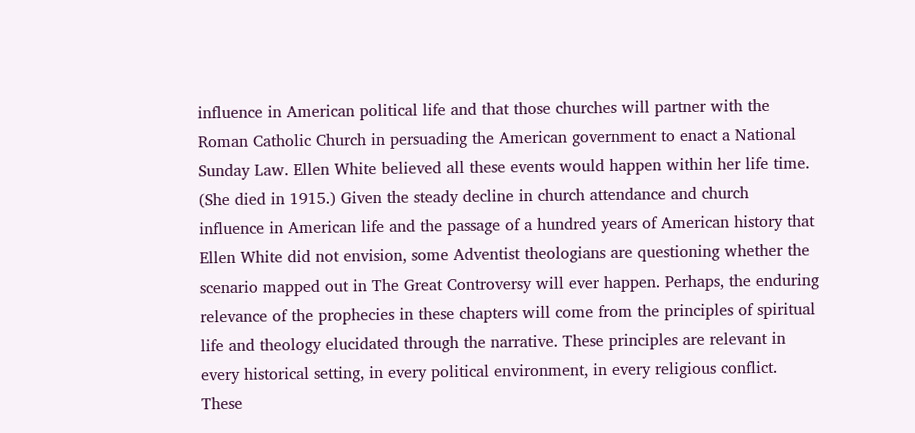influence in American political life and that those churches will partner with the Roman Catholic Church in persuading the American government to enact a National Sunday Law. Ellen White believed all these events would happen within her life time. (She died in 1915.) Given the steady decline in church attendance and church influence in American life and the passage of a hundred years of American history that Ellen White did not envision, some Adventist theologians are questioning whether the scenario mapped out in The Great Controversy will ever happen. Perhaps, the enduring relevance of the prophecies in these chapters will come from the principles of spiritual life and theology elucidated through the narrative. These principles are relevant in every historical setting, in every political environment, in every religious conflict. These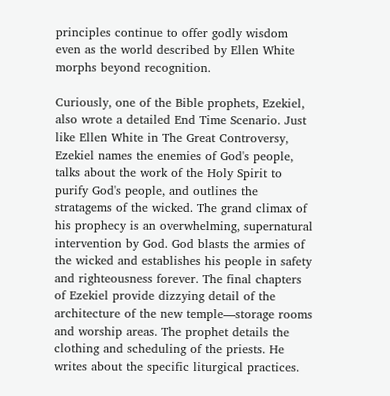principles continue to offer godly wisdom even as the world described by Ellen White morphs beyond recognition.

Curiously, one of the Bible prophets, Ezekiel, also wrote a detailed End Time Scenario. Just like Ellen White in The Great Controversy, Ezekiel names the enemies of God's people, talks about the work of the Holy Spirit to purify God's people, and outlines the stratagems of the wicked. The grand climax of his prophecy is an overwhelming, supernatural intervention by God. God blasts the armies of the wicked and establishes his people in safety and righteousness forever. The final chapters of Ezekiel provide dizzying detail of the architecture of the new temple—storage rooms and worship areas. The prophet details the clothing and scheduling of the priests. He writes about the specific liturgical practices.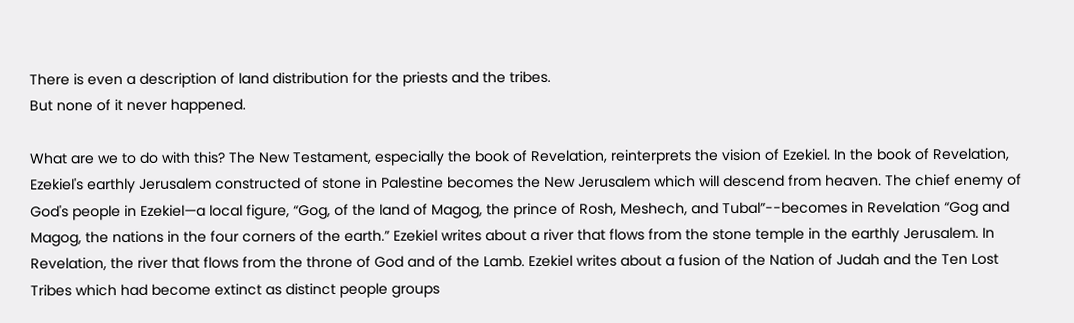There is even a description of land distribution for the priests and the tribes.
But none of it never happened.

What are we to do with this? The New Testament, especially the book of Revelation, reinterprets the vision of Ezekiel. In the book of Revelation, Ezekiel's earthly Jerusalem constructed of stone in Palestine becomes the New Jerusalem which will descend from heaven. The chief enemy of God's people in Ezekiel—a local figure, “Gog, of the land of Magog, the prince of Rosh, Meshech, and Tubal”--becomes in Revelation “Gog and Magog, the nations in the four corners of the earth.” Ezekiel writes about a river that flows from the stone temple in the earthly Jerusalem. In Revelation, the river that flows from the throne of God and of the Lamb. Ezekiel writes about a fusion of the Nation of Judah and the Ten Lost Tribes which had become extinct as distinct people groups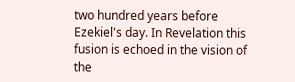two hundred years before Ezekiel's day. In Revelation this fusion is echoed in the vision of the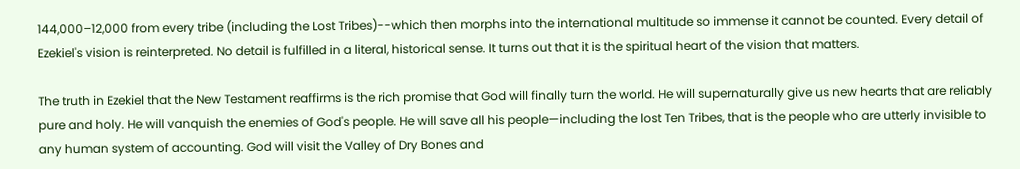144,000–12,000 from every tribe (including the Lost Tribes)--which then morphs into the international multitude so immense it cannot be counted. Every detail of Ezekiel's vision is reinterpreted. No detail is fulfilled in a literal, historical sense. It turns out that it is the spiritual heart of the vision that matters.

The truth in Ezekiel that the New Testament reaffirms is the rich promise that God will finally turn the world. He will supernaturally give us new hearts that are reliably pure and holy. He will vanquish the enemies of God's people. He will save all his people—including the lost Ten Tribes, that is the people who are utterly invisible to any human system of accounting. God will visit the Valley of Dry Bones and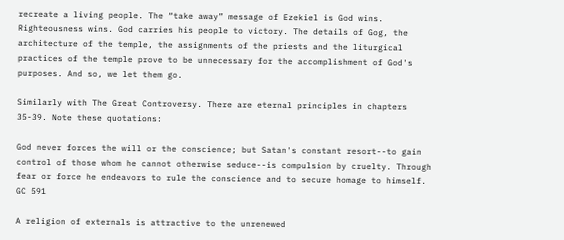recreate a living people. The “take away” message of Ezekiel is God wins. Righteousness wins. God carries his people to victory. The details of Gog, the architecture of the temple, the assignments of the priests and the liturgical practices of the temple prove to be unnecessary for the accomplishment of God's purposes. And so, we let them go.

Similarly with The Great Controversy. There are eternal principles in chapters 35-39. Note these quotations:

God never forces the will or the conscience; but Satan's constant resort--to gain control of those whom he cannot otherwise seduce--is compulsion by cruelty. Through fear or force he endeavors to rule the conscience and to secure homage to himself. GC 591

A religion of externals is attractive to the unrenewed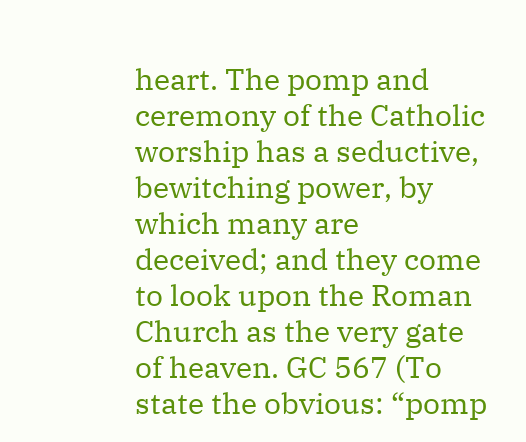heart. The pomp and ceremony of the Catholic worship has a seductive, bewitching power, by which many are deceived; and they come to look upon the Roman Church as the very gate of heaven. GC 567 (To state the obvious: “pomp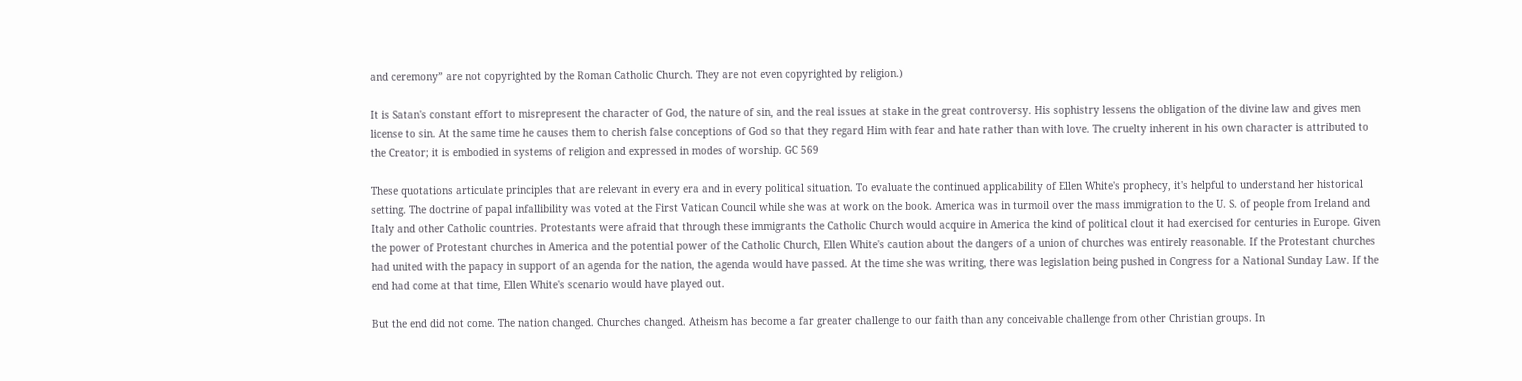and ceremony” are not copyrighted by the Roman Catholic Church. They are not even copyrighted by religion.)

It is Satan's constant effort to misrepresent the character of God, the nature of sin, and the real issues at stake in the great controversy. His sophistry lessens the obligation of the divine law and gives men license to sin. At the same time he causes them to cherish false conceptions of God so that they regard Him with fear and hate rather than with love. The cruelty inherent in his own character is attributed to the Creator; it is embodied in systems of religion and expressed in modes of worship. GC 569

These quotations articulate principles that are relevant in every era and in every political situation. To evaluate the continued applicability of Ellen White's prophecy, it's helpful to understand her historical setting. The doctrine of papal infallibility was voted at the First Vatican Council while she was at work on the book. America was in turmoil over the mass immigration to the U. S. of people from Ireland and Italy and other Catholic countries. Protestants were afraid that through these immigrants the Catholic Church would acquire in America the kind of political clout it had exercised for centuries in Europe. Given the power of Protestant churches in America and the potential power of the Catholic Church, Ellen White's caution about the dangers of a union of churches was entirely reasonable. If the Protestant churches had united with the papacy in support of an agenda for the nation, the agenda would have passed. At the time she was writing, there was legislation being pushed in Congress for a National Sunday Law. If the end had come at that time, Ellen White's scenario would have played out.

But the end did not come. The nation changed. Churches changed. Atheism has become a far greater challenge to our faith than any conceivable challenge from other Christian groups. In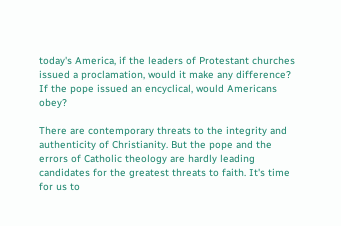today's America, if the leaders of Protestant churches issued a proclamation, would it make any difference? If the pope issued an encyclical, would Americans obey?

There are contemporary threats to the integrity and authenticity of Christianity. But the pope and the errors of Catholic theology are hardly leading candidates for the greatest threats to faith. It's time for us to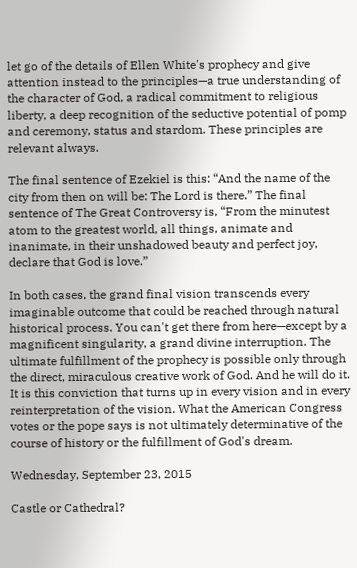let go of the details of Ellen White's prophecy and give attention instead to the principles—a true understanding of the character of God, a radical commitment to religious liberty, a deep recognition of the seductive potential of pomp and ceremony, status and stardom. These principles are relevant always.

The final sentence of Ezekiel is this: “And the name of the city from then on will be: The Lord is there.” The final sentence of The Great Controversy is, “From the minutest atom to the greatest world, all things, animate and inanimate, in their unshadowed beauty and perfect joy, declare that God is love.”

In both cases, the grand final vision transcends every imaginable outcome that could be reached through natural historical process. You can't get there from here—except by a magnificent singularity, a grand divine interruption. The ultimate fulfillment of the prophecy is possible only through the direct, miraculous creative work of God. And he will do it. It is this conviction that turns up in every vision and in every reinterpretation of the vision. What the American Congress votes or the pope says is not ultimately determinative of the course of history or the fulfillment of God's dream.

Wednesday, September 23, 2015

Castle or Cathedral?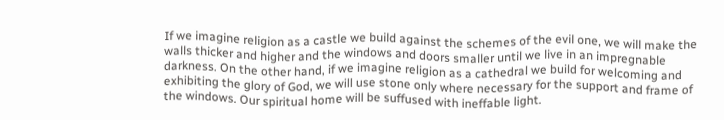If we imagine religion as a castle we build against the schemes of the evil one, we will make the walls thicker and higher and the windows and doors smaller until we live in an impregnable darkness. On the other hand, if we imagine religion as a cathedral we build for welcoming and exhibiting the glory of God, we will use stone only where necessary for the support and frame of the windows. Our spiritual home will be suffused with ineffable light.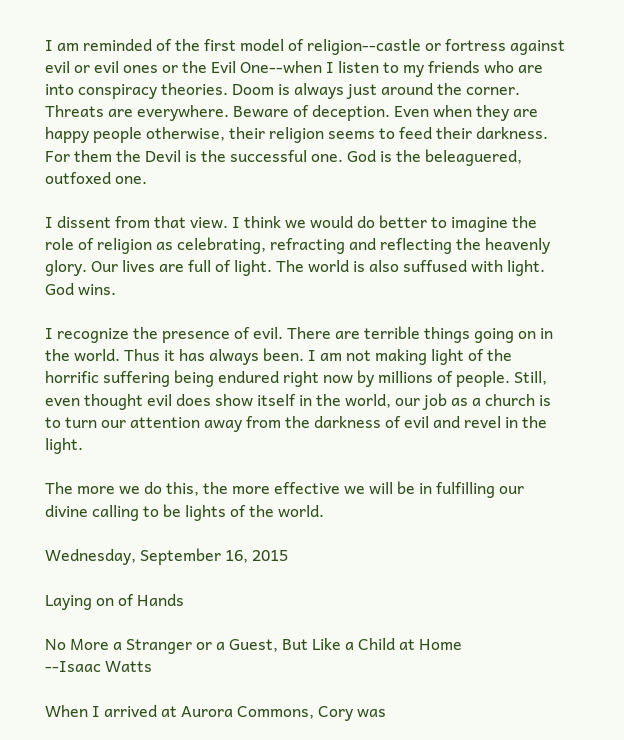I am reminded of the first model of religion--castle or fortress against evil or evil ones or the Evil One--when I listen to my friends who are into conspiracy theories. Doom is always just around the corner. Threats are everywhere. Beware of deception. Even when they are happy people otherwise, their religion seems to feed their darkness. For them the Devil is the successful one. God is the beleaguered, outfoxed one.

I dissent from that view. I think we would do better to imagine the role of religion as celebrating, refracting and reflecting the heavenly glory. Our lives are full of light. The world is also suffused with light. God wins.

I recognize the presence of evil. There are terrible things going on in the world. Thus it has always been. I am not making light of the horrific suffering being endured right now by millions of people. Still, even thought evil does show itself in the world, our job as a church is to turn our attention away from the darkness of evil and revel in the light.

The more we do this, the more effective we will be in fulfilling our divine calling to be lights of the world.

Wednesday, September 16, 2015

Laying on of Hands

No More a Stranger or a Guest, But Like a Child at Home
--Isaac Watts

When I arrived at Aurora Commons, Cory was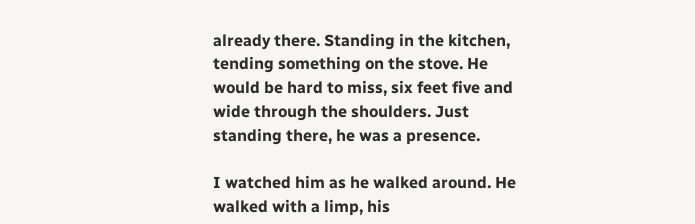already there. Standing in the kitchen, tending something on the stove. He would be hard to miss, six feet five and wide through the shoulders. Just standing there, he was a presence.

I watched him as he walked around. He walked with a limp, his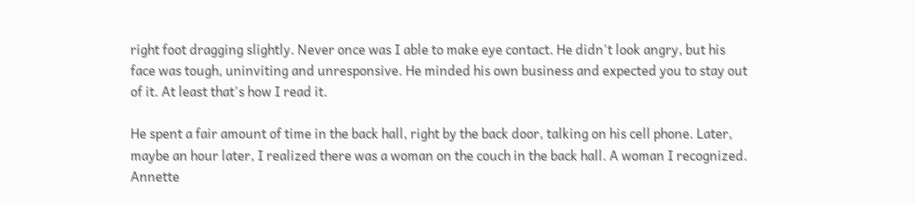right foot dragging slightly. Never once was I able to make eye contact. He didn't look angry, but his face was tough, uninviting and unresponsive. He minded his own business and expected you to stay out of it. At least that's how I read it.

He spent a fair amount of time in the back hall, right by the back door, talking on his cell phone. Later, maybe an hour later, I realized there was a woman on the couch in the back hall. A woman I recognized. Annette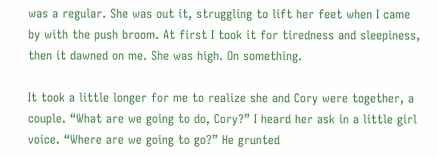was a regular. She was out it, struggling to lift her feet when I came by with the push broom. At first I took it for tiredness and sleepiness, then it dawned on me. She was high. On something.

It took a little longer for me to realize she and Cory were together, a couple. “What are we going to do, Cory?” I heard her ask in a little girl voice. “Where are we going to go?” He grunted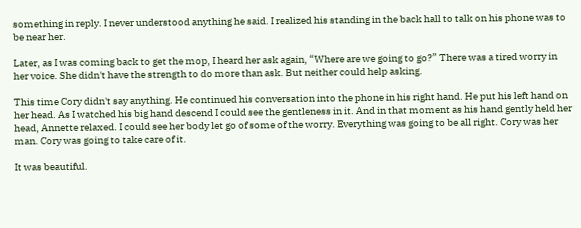something in reply. I never understood anything he said. I realized his standing in the back hall to talk on his phone was to be near her.

Later, as I was coming back to get the mop, I heard her ask again, “Where are we going to go?” There was a tired worry in her voice. She didn't have the strength to do more than ask. But neither could help asking.

This time Cory didn't say anything. He continued his conversation into the phone in his right hand. He put his left hand on her head. As I watched his big hand descend I could see the gentleness in it. And in that moment as his hand gently held her head, Annette relaxed. I could see her body let go of some of the worry. Everything was going to be all right. Cory was her man. Cory was going to take care of it.

It was beautiful.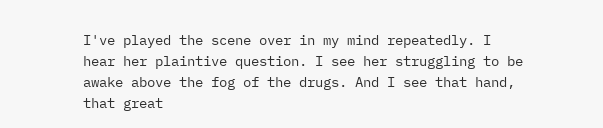I've played the scene over in my mind repeatedly. I hear her plaintive question. I see her struggling to be awake above the fog of the drugs. And I see that hand, that great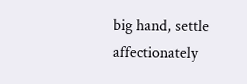big hand, settle affectionately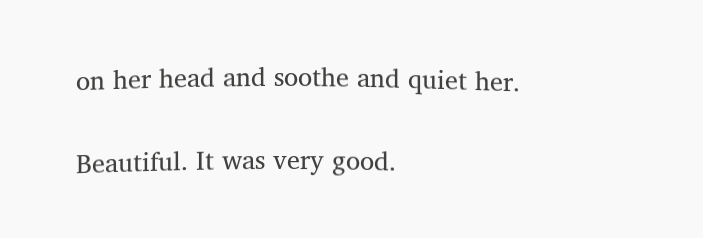on her head and soothe and quiet her.

Beautiful. It was very good.